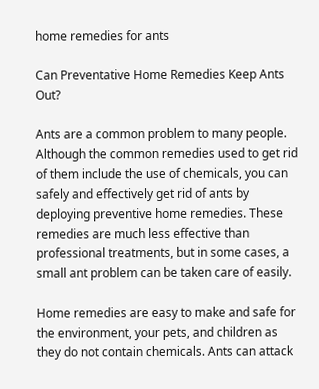home remedies for ants

Can Preventative Home Remedies Keep Ants Out?

Ants are a common problem to many people. Although the common remedies used to get rid of them include the use of chemicals, you can safely and effectively get rid of ants by deploying preventive home remedies. These remedies are much less effective than professional treatments, but in some cases, a small ant problem can be taken care of easily.

Home remedies are easy to make and safe for the environment, your pets, and children as they do not contain chemicals. Ants can attack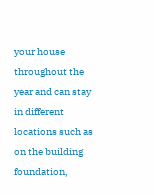your house throughout the year and can stay in different locations such as on the building foundation,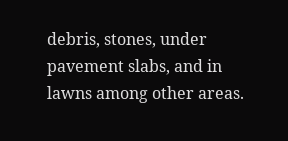debris, stones, under pavement slabs, and in lawns among other areas.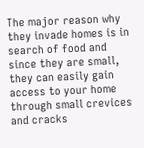The major reason why they invade homes is in search of food and since they are small, they can easily gain access to your home through small crevices and cracks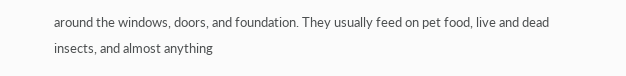around the windows, doors, and foundation. They usually feed on pet food, live and dead insects, and almost anything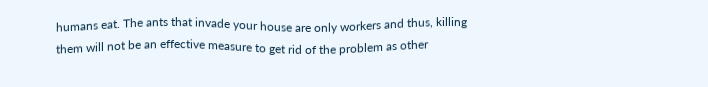humans eat. The ants that invade your house are only workers and thus, killing them will not be an effective measure to get rid of the problem as other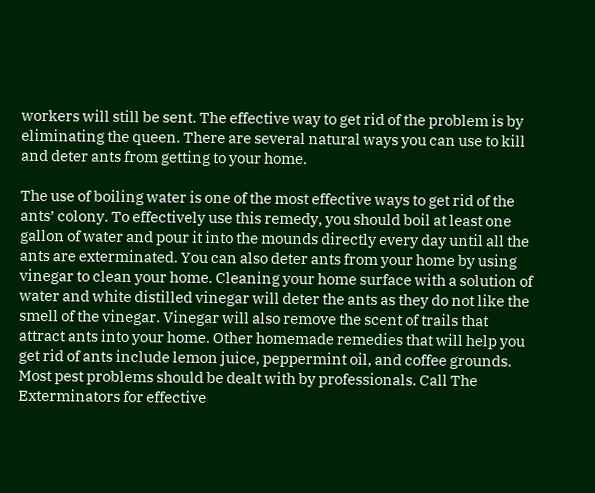workers will still be sent. The effective way to get rid of the problem is by eliminating the queen. There are several natural ways you can use to kill and deter ants from getting to your home.

The use of boiling water is one of the most effective ways to get rid of the ants’ colony. To effectively use this remedy, you should boil at least one gallon of water and pour it into the mounds directly every day until all the ants are exterminated. You can also deter ants from your home by using vinegar to clean your home. Cleaning your home surface with a solution of water and white distilled vinegar will deter the ants as they do not like the smell of the vinegar. Vinegar will also remove the scent of trails that attract ants into your home. Other homemade remedies that will help you get rid of ants include lemon juice, peppermint oil, and coffee grounds. Most pest problems should be dealt with by professionals. Call The Exterminators for effective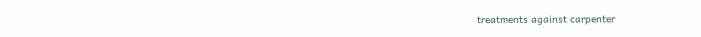treatments against carpenter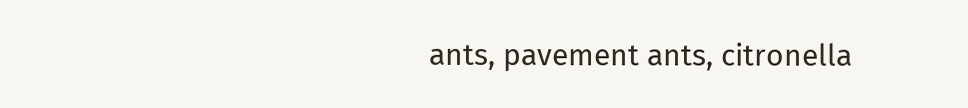ants, pavement ants, citronella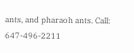ants, and pharaoh ants. Call: 647-496-2211